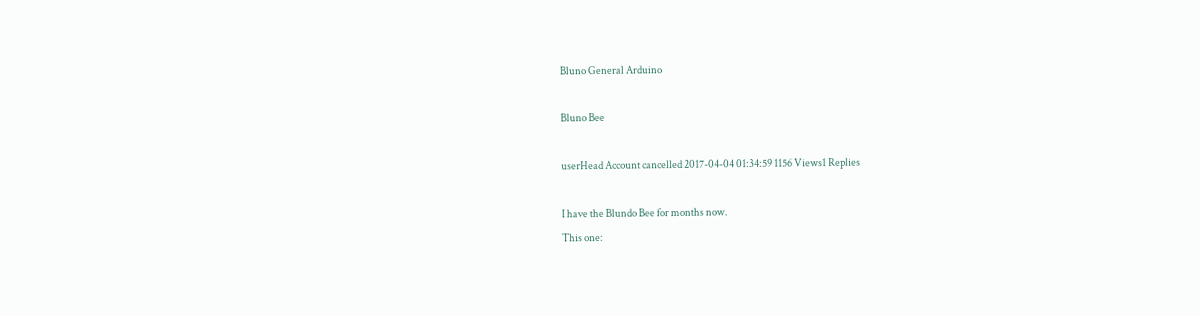Bluno General Arduino

Bluno Bee

userHead Account cancelled 2017-04-04 01:34:59 1156 Views1 Replies

I have the Blundo Bee for months now.
This one: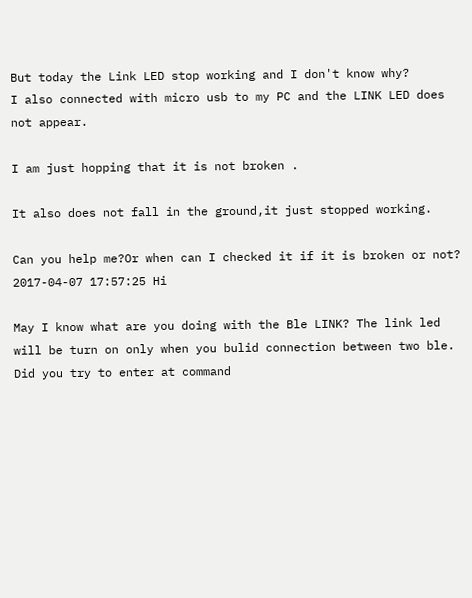But today the Link LED stop working and I don't know why?
I also connected with micro usb to my PC and the LINK LED does not appear.

I am just hopping that it is not broken .

It also does not fall in the ground,it just stopped working.

Can you help me?Or when can I checked it if it is broken or not?
2017-04-07 17:57:25 Hi

May I know what are you doing with the Ble LINK? The link led will be turn on only when you bulid connection between two ble. Did you try to enter at command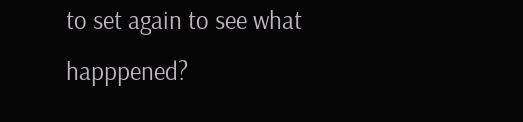to set again to see what happpened?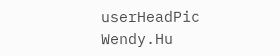userHeadPic Wendy.Hu